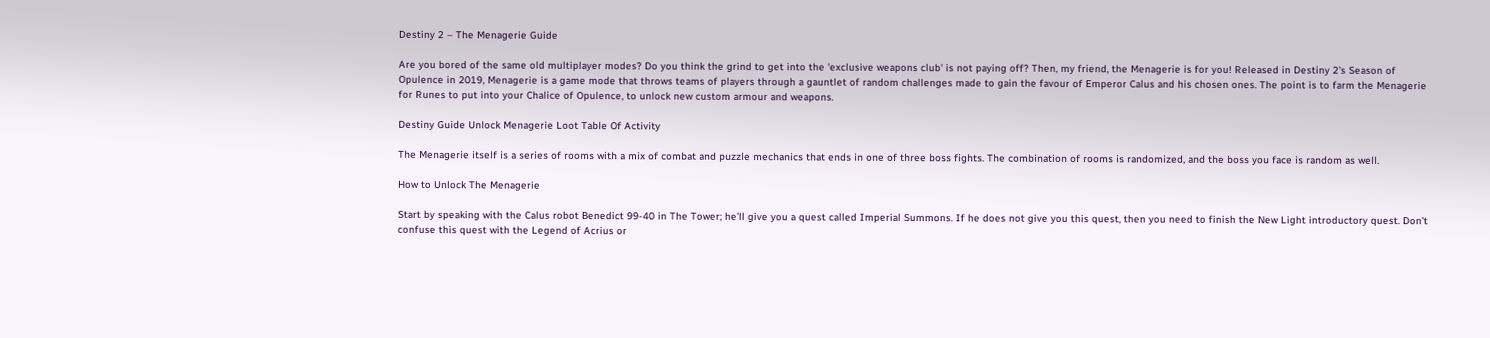Destiny 2 – The Menagerie Guide

Are you bored of the same old multiplayer modes? Do you think the grind to get into the 'exclusive weapons club' is not paying off? Then, my friend, the Menagerie is for you! Released in Destiny 2's Season of Opulence in 2019, Menagerie is a game mode that throws teams of players through a gauntlet of random challenges made to gain the favour of Emperor Calus and his chosen ones. The point is to farm the Menagerie for Runes to put into your Chalice of Opulence, to unlock new custom armour and weapons.

Destiny Guide Unlock Menagerie Loot Table Of Activity

The Menagerie itself is a series of rooms with a mix of combat and puzzle mechanics that ends in one of three boss fights. The combination of rooms is randomized, and the boss you face is random as well.

How to Unlock The Menagerie

Start by speaking with the Calus robot Benedict 99-40 in The Tower; he’ll give you a quest called Imperial Summons. If he does not give you this quest, then you need to finish the New Light introductory quest. Don’t confuse this quest with the Legend of Acrius or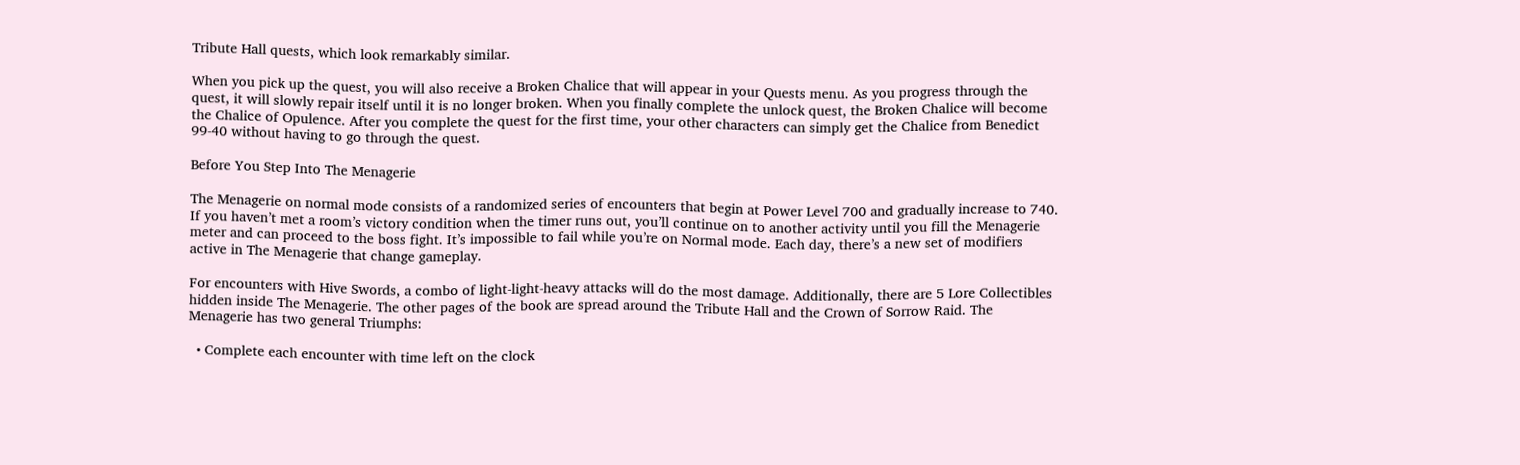Tribute Hall quests, which look remarkably similar.

When you pick up the quest, you will also receive a Broken Chalice that will appear in your Quests menu. As you progress through the quest, it will slowly repair itself until it is no longer broken. When you finally complete the unlock quest, the Broken Chalice will become the Chalice of Opulence. After you complete the quest for the first time, your other characters can simply get the Chalice from Benedict 99-40 without having to go through the quest.

Before You Step Into The Menagerie

The Menagerie on normal mode consists of a randomized series of encounters that begin at Power Level 700 and gradually increase to 740. If you haven’t met a room’s victory condition when the timer runs out, you’ll continue on to another activity until you fill the Menagerie meter and can proceed to the boss fight. It’s impossible to fail while you’re on Normal mode. Each day, there’s a new set of modifiers active in The Menagerie that change gameplay.

For encounters with Hive Swords, a combo of light-light-heavy attacks will do the most damage. Additionally, there are 5 Lore Collectibles hidden inside The Menagerie. The other pages of the book are spread around the Tribute Hall and the Crown of Sorrow Raid. The Menagerie has two general Triumphs:

  • Complete each encounter with time left on the clock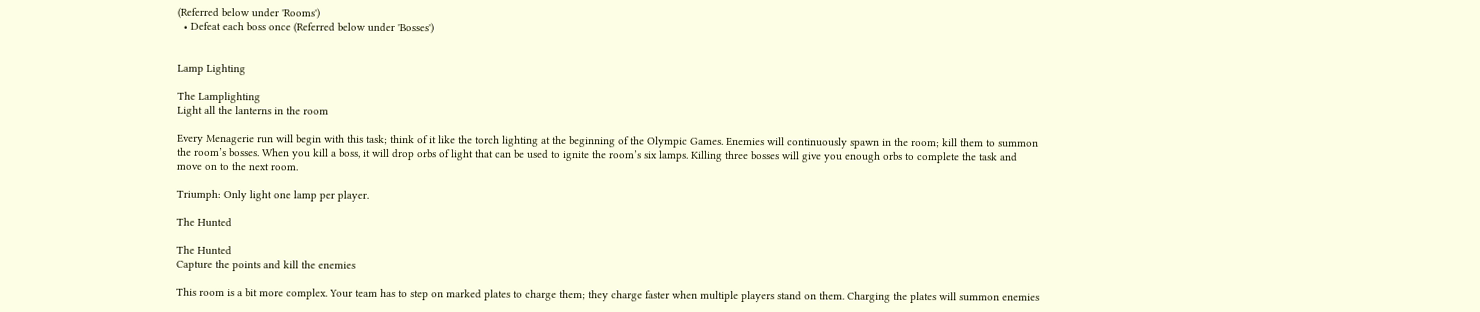(Referred below under 'Rooms')
  • Defeat each boss once (Referred below under 'Bosses')


Lamp Lighting

The Lamplighting
Light all the lanterns in the room

Every Menagerie run will begin with this task; think of it like the torch lighting at the beginning of the Olympic Games. Enemies will continuously spawn in the room; kill them to summon the room’s bosses. When you kill a boss, it will drop orbs of light that can be used to ignite the room’s six lamps. Killing three bosses will give you enough orbs to complete the task and move on to the next room.

Triumph: Only light one lamp per player.

The Hunted

The Hunted
Capture the points and kill the enemies

This room is a bit more complex. Your team has to step on marked plates to charge them; they charge faster when multiple players stand on them. Charging the plates will summon enemies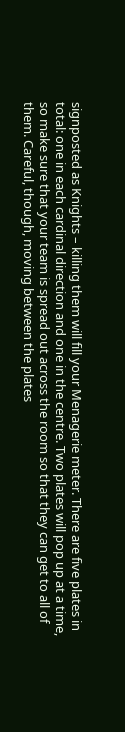signposted as Knights – killing them will fill your Menagerie meter. There are five plates in total: one in each cardinal direction and one in the centre. Two plates will pop up at a time, so make sure that your team is spread out across the room so that they can get to all of them. Careful, though, moving between the plates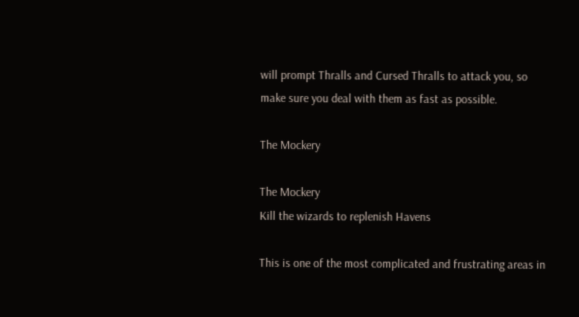will prompt Thralls and Cursed Thralls to attack you, so make sure you deal with them as fast as possible.

The Mockery

The Mockery
Kill the wizards to replenish Havens

This is one of the most complicated and frustrating areas in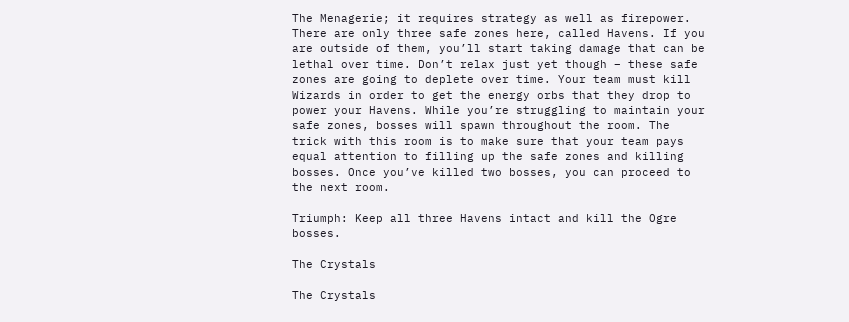The Menagerie; it requires strategy as well as firepower. There are only three safe zones here, called Havens. If you are outside of them, you’ll start taking damage that can be lethal over time. Don’t relax just yet though – these safe zones are going to deplete over time. Your team must kill Wizards in order to get the energy orbs that they drop to power your Havens. While you’re struggling to maintain your safe zones, bosses will spawn throughout the room. The trick with this room is to make sure that your team pays equal attention to filling up the safe zones and killing bosses. Once you’ve killed two bosses, you can proceed to the next room.

Triumph: Keep all three Havens intact and kill the Ogre bosses.

The Crystals

The Crystals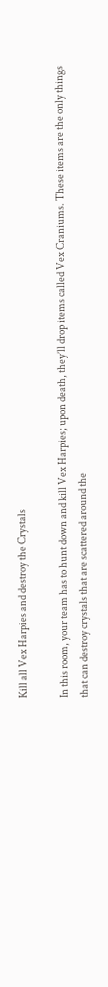Kill all Vex Harpies and destroy the Crystals

In this room, your team has to hunt down and kill Vex Harpies; upon death, they’ll drop items called Vex Craniums. These items are the only things that can destroy crystals that are scattered around the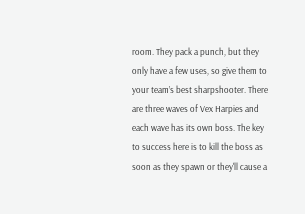room. They pack a punch, but they only have a few uses, so give them to your team’s best sharpshooter. There are three waves of Vex Harpies and each wave has its own boss. The key to success here is to kill the boss as soon as they spawn or they'll cause a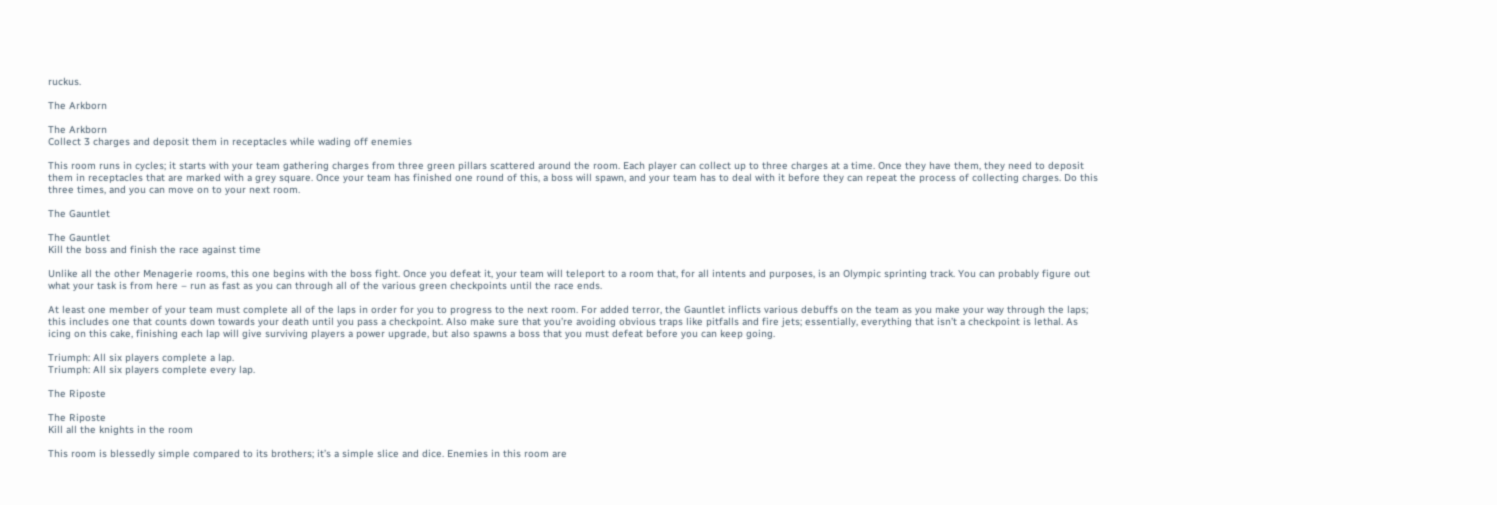ruckus.

The Arkborn

The Arkborn
Collect 3 charges and deposit them in receptacles while wading off enemies

This room runs in cycles; it starts with your team gathering charges from three green pillars scattered around the room. Each player can collect up to three charges at a time. Once they have them, they need to deposit them in receptacles that are marked with a grey square. Once your team has finished one round of this, a boss will spawn, and your team has to deal with it before they can repeat the process of collecting charges. Do this three times, and you can move on to your next room.

The Gauntlet

The Gauntlet
Kill the boss and finish the race against time

Unlike all the other Menagerie rooms, this one begins with the boss fight. Once you defeat it, your team will teleport to a room that, for all intents and purposes, is an Olympic sprinting track. You can probably figure out what your task is from here – run as fast as you can through all of the various green checkpoints until the race ends.

At least one member of your team must complete all of the laps in order for you to progress to the next room. For added terror, the Gauntlet inflicts various debuffs on the team as you make your way through the laps; this includes one that counts down towards your death until you pass a checkpoint. Also make sure that you’re avoiding obvious traps like pitfalls and fire jets; essentially, everything that isn’t a checkpoint is lethal. As icing on this cake, finishing each lap will give surviving players a power upgrade, but also spawns a boss that you must defeat before you can keep going.

Triumph: All six players complete a lap.
Triumph: All six players complete every lap.

The Riposte

The Riposte
Kill all the knights in the room

This room is blessedly simple compared to its brothers; it’s a simple slice and dice. Enemies in this room are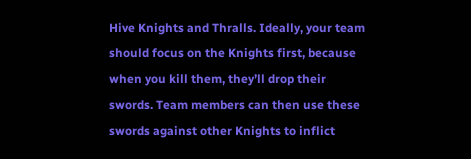Hive Knights and Thralls. Ideally, your team should focus on the Knights first, because when you kill them, they’ll drop their swords. Team members can then use these swords against other Knights to inflict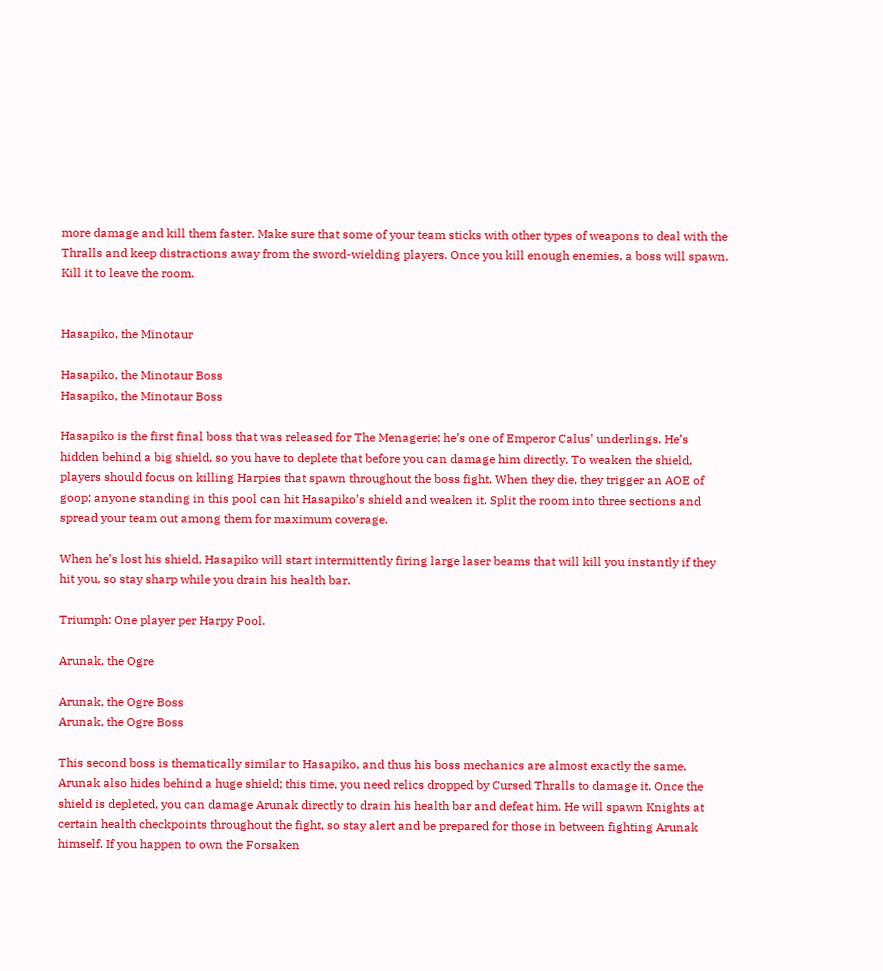more damage and kill them faster. Make sure that some of your team sticks with other types of weapons to deal with the Thralls and keep distractions away from the sword-wielding players. Once you kill enough enemies, a boss will spawn. Kill it to leave the room.


Hasapiko, the Minotaur

Hasapiko, the Minotaur Boss
Hasapiko, the Minotaur Boss

Hasapiko is the first final boss that was released for The Menagerie; he’s one of Emperor Calus’ underlings. He’s hidden behind a big shield, so you have to deplete that before you can damage him directly. To weaken the shield, players should focus on killing Harpies that spawn throughout the boss fight. When they die, they trigger an AOE of goop; anyone standing in this pool can hit Hasapiko’s shield and weaken it. Split the room into three sections and spread your team out among them for maximum coverage.

When he’s lost his shield, Hasapiko will start intermittently firing large laser beams that will kill you instantly if they hit you, so stay sharp while you drain his health bar.

Triumph: One player per Harpy Pool.

Arunak, the Ogre

Arunak, the Ogre Boss
Arunak, the Ogre Boss

This second boss is thematically similar to Hasapiko, and thus his boss mechanics are almost exactly the same. Arunak also hides behind a huge shield; this time, you need relics dropped by Cursed Thralls to damage it. Once the shield is depleted, you can damage Arunak directly to drain his health bar and defeat him. He will spawn Knights at certain health checkpoints throughout the fight, so stay alert and be prepared for those in between fighting Arunak himself. If you happen to own the Forsaken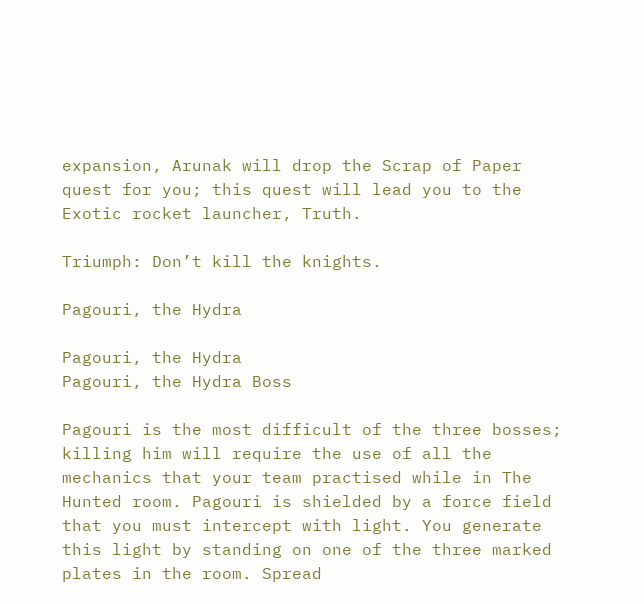expansion, Arunak will drop the Scrap of Paper quest for you; this quest will lead you to the Exotic rocket launcher, Truth.

Triumph: Don’t kill the knights.

Pagouri, the Hydra

Pagouri, the Hydra
Pagouri, the Hydra Boss

Pagouri is the most difficult of the three bosses; killing him will require the use of all the mechanics that your team practised while in The Hunted room. Pagouri is shielded by a force field that you must intercept with light. You generate this light by standing on one of the three marked plates in the room. Spread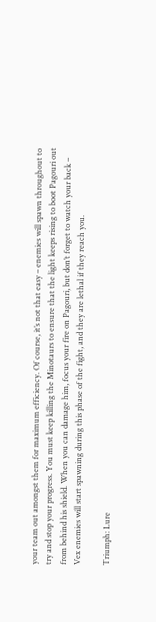your team out amongst them for maximum efficiency. Of course, it’s not that easy – enemies will spawn throughout to try and stop your progress. You must keep killing the Minotaurs to ensure that the light keeps rising to boot Pagouri out from behind his shield. When you can damage him, focus your fire on Pagouri, but don’t forget to watch your back – Vex enemies will start spawning during this phase of the fight, and they are lethal if they reach you.

Triumph: Lure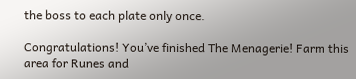the boss to each plate only once.

Congratulations! You’ve finished The Menagerie! Farm this area for Runes and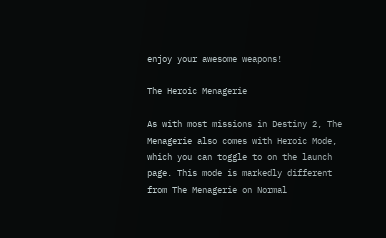enjoy your awesome weapons!

The Heroic Menagerie

As with most missions in Destiny 2, The Menagerie also comes with Heroic Mode, which you can toggle to on the launch page. This mode is markedly different from The Menagerie on Normal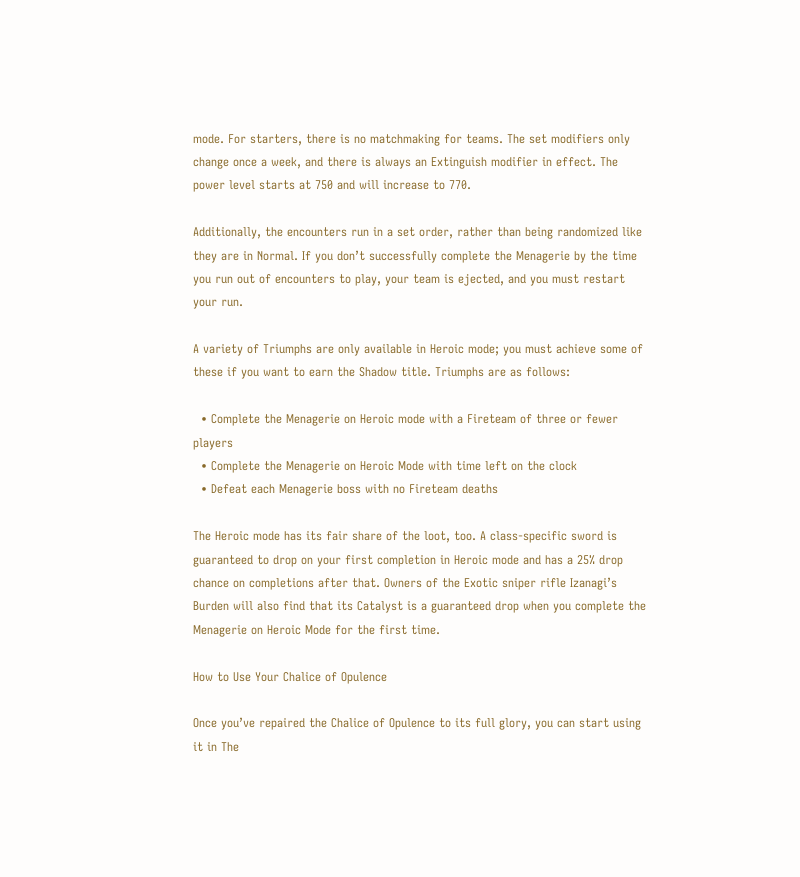mode. For starters, there is no matchmaking for teams. The set modifiers only change once a week, and there is always an Extinguish modifier in effect. The power level starts at 750 and will increase to 770.

Additionally, the encounters run in a set order, rather than being randomized like they are in Normal. If you don’t successfully complete the Menagerie by the time you run out of encounters to play, your team is ejected, and you must restart your run.

A variety of Triumphs are only available in Heroic mode; you must achieve some of these if you want to earn the Shadow title. Triumphs are as follows:

  • Complete the Menagerie on Heroic mode with a Fireteam of three or fewer players
  • Complete the Menagerie on Heroic Mode with time left on the clock
  • Defeat each Menagerie boss with no Fireteam deaths

The Heroic mode has its fair share of the loot, too. A class-specific sword is guaranteed to drop on your first completion in Heroic mode and has a 25% drop chance on completions after that. Owners of the Exotic sniper rifle Izanagi’s Burden will also find that its Catalyst is a guaranteed drop when you complete the Menagerie on Heroic Mode for the first time.

How to Use Your Chalice of Opulence

Once you’ve repaired the Chalice of Opulence to its full glory, you can start using it in The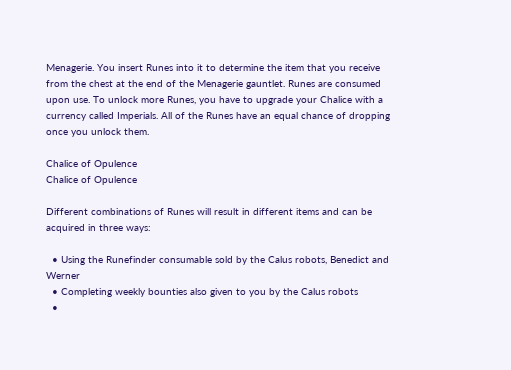Menagerie. You insert Runes into it to determine the item that you receive from the chest at the end of the Menagerie gauntlet. Runes are consumed upon use. To unlock more Runes, you have to upgrade your Chalice with a currency called Imperials. All of the Runes have an equal chance of dropping once you unlock them.

Chalice of Opulence
Chalice of Opulence

Different combinations of Runes will result in different items and can be acquired in three ways:

  • Using the Runefinder consumable sold by the Calus robots, Benedict and Werner
  • Completing weekly bounties also given to you by the Calus robots
  •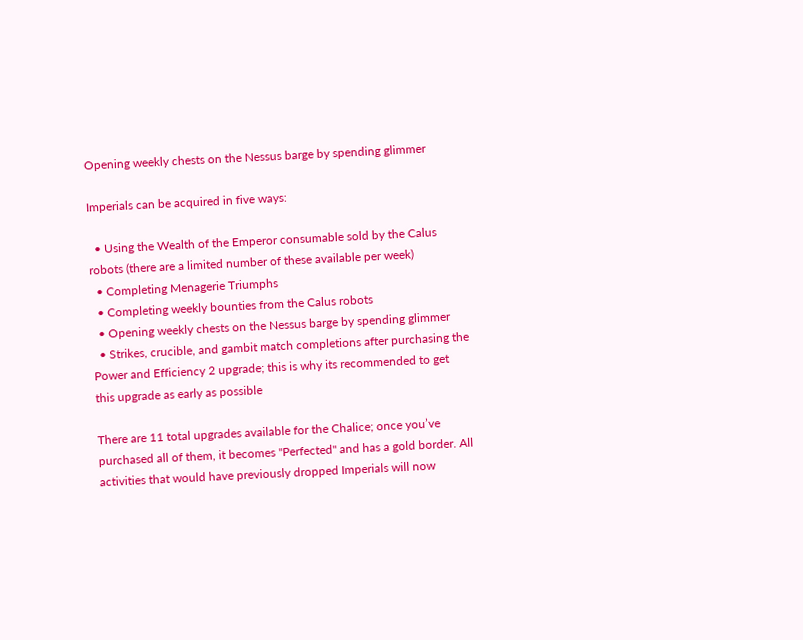Opening weekly chests on the Nessus barge by spending glimmer

Imperials can be acquired in five ways:

  • Using the Wealth of the Emperor consumable sold by the Calus robots (there are a limited number of these available per week)
  • Completing Menagerie Triumphs
  • Completing weekly bounties from the Calus robots
  • Opening weekly chests on the Nessus barge by spending glimmer
  • Strikes, crucible, and gambit match completions after purchasing the Power and Efficiency 2 upgrade; this is why its recommended to get this upgrade as early as possible

There are 11 total upgrades available for the Chalice; once you’ve purchased all of them, it becomes "Perfected" and has a gold border. All activities that would have previously dropped Imperials will now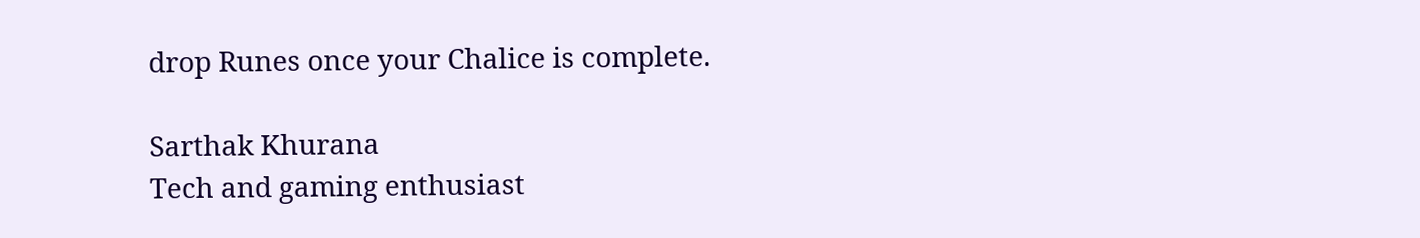drop Runes once your Chalice is complete.

Sarthak Khurana
Tech and gaming enthusiast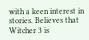with a keen interest in stories. Believes that Witcher 3 is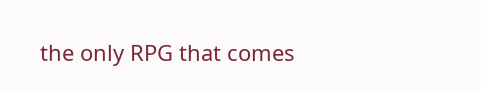the only RPG that comes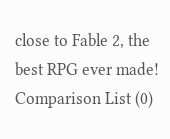close to Fable 2, the best RPG ever made!
Comparison List (0)